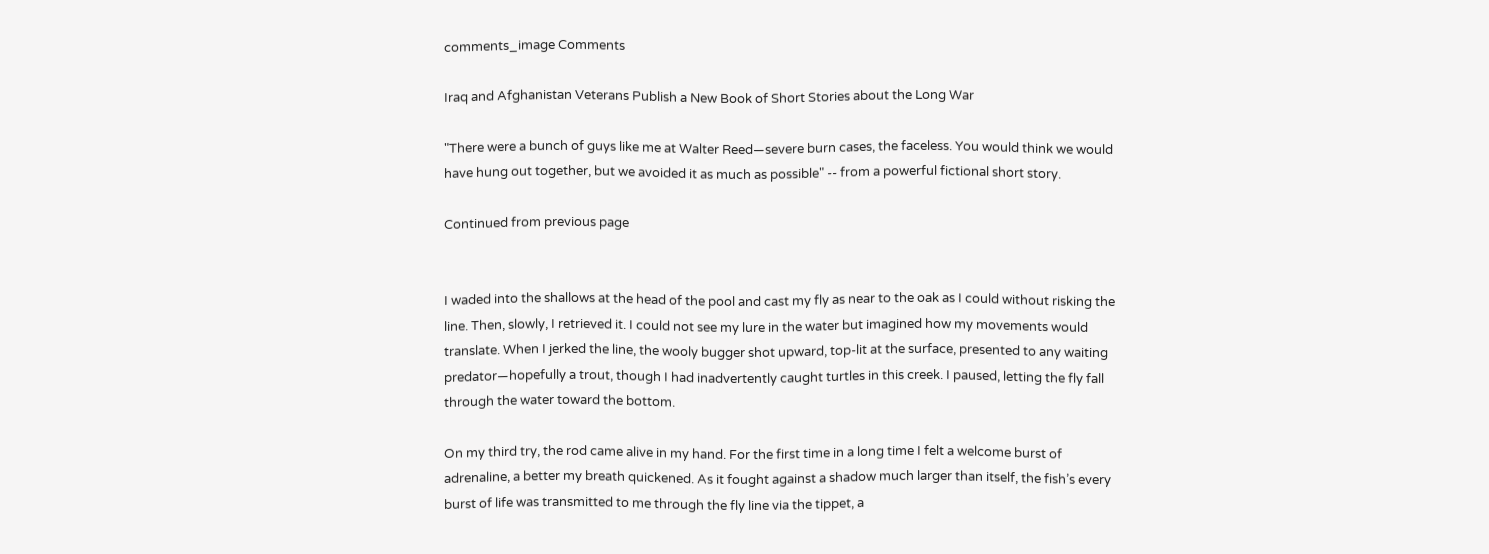comments_image Comments

Iraq and Afghanistan Veterans Publish a New Book of Short Stories about the Long War

"There were a bunch of guys like me at Walter Reed—severe burn cases, the faceless. You would think we would have hung out together, but we avoided it as much as possible" -- from a powerful fictional short story.

Continued from previous page


I waded into the shallows at the head of the pool and cast my fly as near to the oak as I could without risking the line. Then, slowly, I retrieved it. I could not see my lure in the water but imagined how my movements would translate. When I jerked the line, the wooly bugger shot upward, top-lit at the surface, presented to any waiting predator—hopefully a trout, though I had inadvertently caught turtles in this creek. I paused, letting the fly fall through the water toward the bottom.

On my third try, the rod came alive in my hand. For the first time in a long time I felt a welcome burst of adrenaline, a better my breath quickened. As it fought against a shadow much larger than itself, the fish’s every burst of life was transmitted to me through the fly line via the tippet, a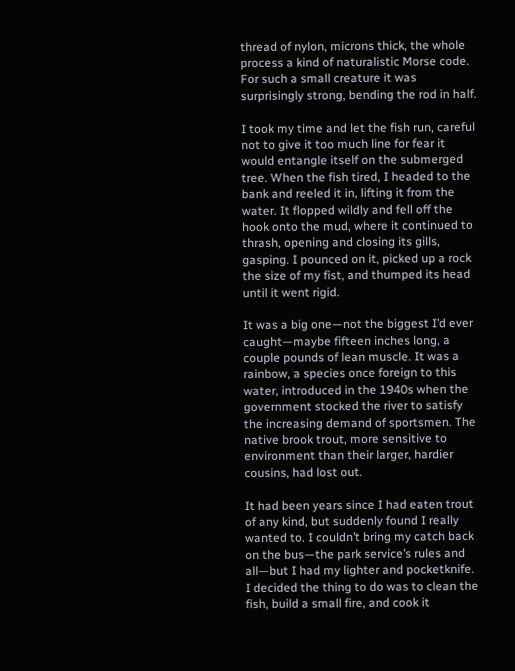thread of nylon, microns thick, the whole process a kind of naturalistic Morse code. For such a small creature it was surprisingly strong, bending the rod in half.

I took my time and let the fish run, careful not to give it too much line for fear it would entangle itself on the submerged tree. When the fish tired, I headed to the bank and reeled it in, lifting it from the water. It flopped wildly and fell off the hook onto the mud, where it continued to thrash, opening and closing its gills, gasping. I pounced on it, picked up a rock the size of my fist, and thumped its head until it went rigid.

It was a big one—not the biggest I’d ever caught—maybe fifteen inches long, a couple pounds of lean muscle. It was a rainbow, a species once foreign to this water, introduced in the 1940s when the government stocked the river to satisfy the increasing demand of sportsmen. The native brook trout, more sensitive to environment than their larger, hardier cousins, had lost out.

It had been years since I had eaten trout of any kind, but suddenly found I really wanted to. I couldn’t bring my catch back on the bus—the park service’s rules and all—but I had my lighter and pocketknife. I decided the thing to do was to clean the fish, build a small fire, and cook it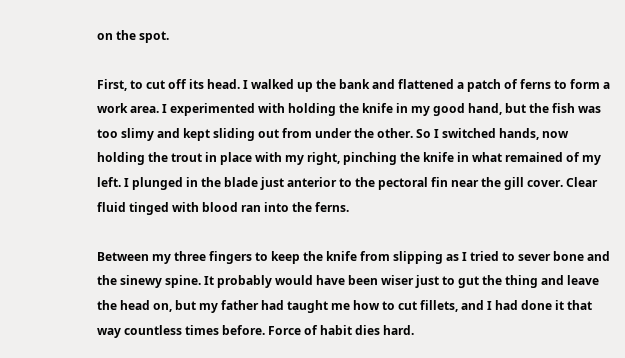on the spot.

First, to cut off its head. I walked up the bank and flattened a patch of ferns to form a work area. I experimented with holding the knife in my good hand, but the fish was too slimy and kept sliding out from under the other. So I switched hands, now holding the trout in place with my right, pinching the knife in what remained of my left. I plunged in the blade just anterior to the pectoral fin near the gill cover. Clear fluid tinged with blood ran into the ferns.

Between my three fingers to keep the knife from slipping as I tried to sever bone and the sinewy spine. It probably would have been wiser just to gut the thing and leave the head on, but my father had taught me how to cut fillets, and I had done it that way countless times before. Force of habit dies hard.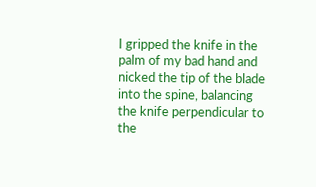I gripped the knife in the palm of my bad hand and nicked the tip of the blade into the spine, balancing the knife perpendicular to the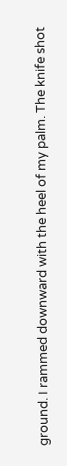ground. I rammed downward with the heel of my palm. The knife shot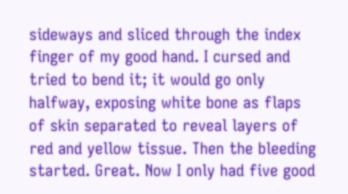sideways and sliced through the index finger of my good hand. I cursed and tried to bend it; it would go only halfway, exposing white bone as flaps of skin separated to reveal layers of red and yellow tissue. Then the bleeding started. Great. Now I only had five good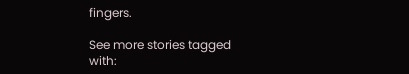fingers.

See more stories tagged with: